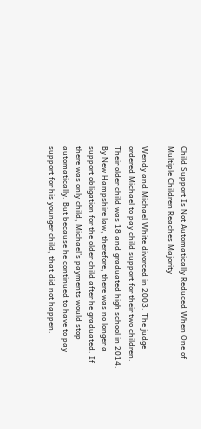Child Support Is Not Automatically Reduced When One of Multiple Children Reaches Majority

Wendy and Michael White divorced in 2003. The judge ordered Michael to pay child support for their two children. Their older child was 18 and graduated high school in 2014. By New Hampshire law, therefore, there was no longer a support obligation for the older child after he graduated. If there was only child, Michael’s payments would stop automatically. But because he continued to have to pay support for his younger child, that did not happen.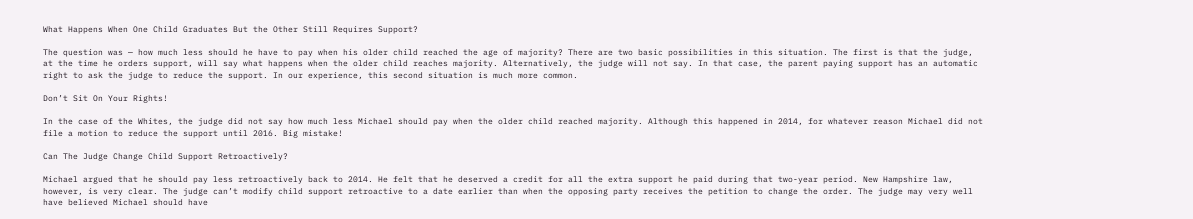What Happens When One Child Graduates But the Other Still Requires Support?

The question was — how much less should he have to pay when his older child reached the age of majority? There are two basic possibilities in this situation. The first is that the judge, at the time he orders support, will say what happens when the older child reaches majority. Alternatively, the judge will not say. In that case, the parent paying support has an automatic right to ask the judge to reduce the support. In our experience, this second situation is much more common.

Don’t Sit On Your Rights!

In the case of the Whites, the judge did not say how much less Michael should pay when the older child reached majority. Although this happened in 2014, for whatever reason Michael did not file a motion to reduce the support until 2016. Big mistake!

Can The Judge Change Child Support Retroactively?

Michael argued that he should pay less retroactively back to 2014. He felt that he deserved a credit for all the extra support he paid during that two-year period. New Hampshire law, however, is very clear. The judge can’t modify child support retroactive to a date earlier than when the opposing party receives the petition to change the order. The judge may very well have believed Michael should have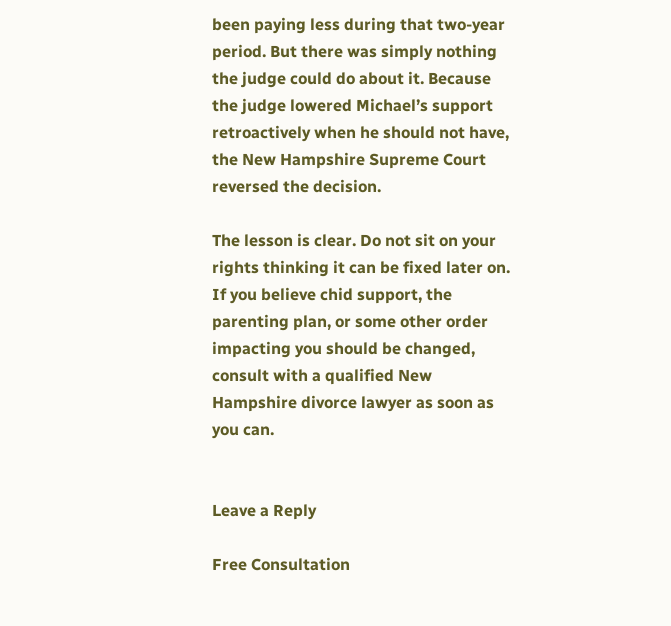been paying less during that two-year period. But there was simply nothing the judge could do about it. Because the judge lowered Michael’s support retroactively when he should not have, the New Hampshire Supreme Court reversed the decision.

The lesson is clear. Do not sit on your rights thinking it can be fixed later on. If you believe chid support, the parenting plan, or some other order impacting you should be changed, consult with a qualified New Hampshire divorce lawyer as soon as you can.


Leave a Reply

Free Consultation